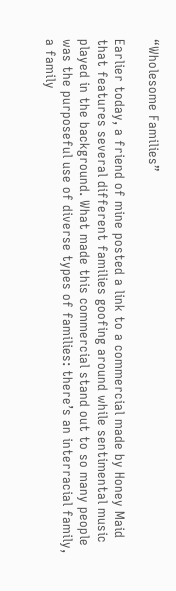“Wholesome Families”

Earlier today, a friend of mine posted a link to a commercial made by Honey Maid that features several different families goofing around while sentimental music played in the background. What made this commercial stand out to so many people was the purposeful use of diverse types of families: there’s an interracial family, a family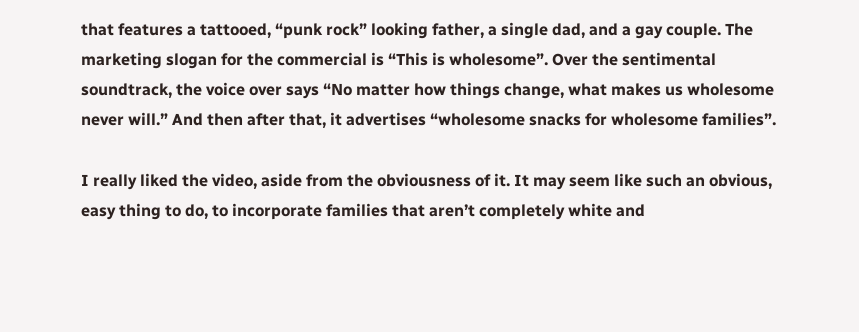that features a tattooed, “punk rock” looking father, a single dad, and a gay couple. The marketing slogan for the commercial is “This is wholesome”. Over the sentimental soundtrack, the voice over says “No matter how things change, what makes us wholesome never will.” And then after that, it advertises “wholesome snacks for wholesome families”.

I really liked the video, aside from the obviousness of it. It may seem like such an obvious, easy thing to do, to incorporate families that aren’t completely white and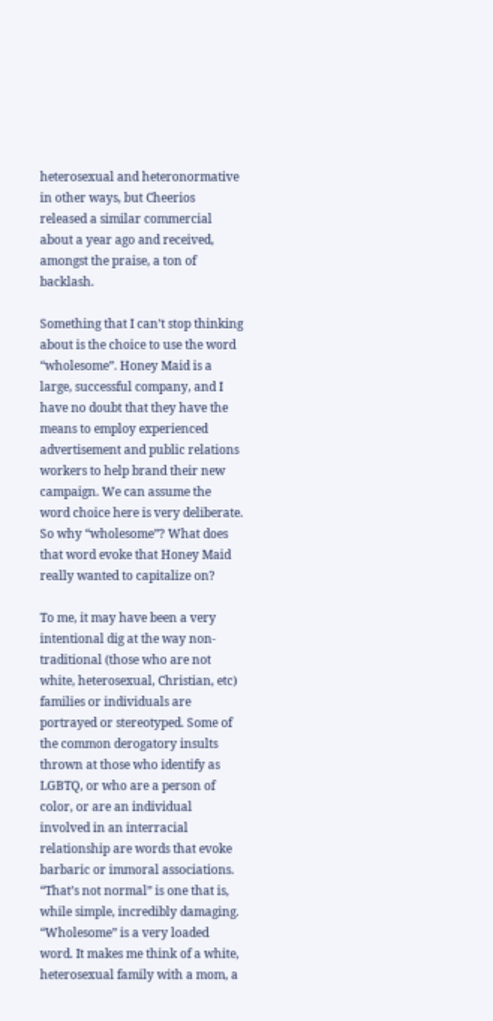heterosexual and heteronormative in other ways, but Cheerios released a similar commercial about a year ago and received, amongst the praise, a ton of backlash.

Something that I can’t stop thinking about is the choice to use the word “wholesome”. Honey Maid is a large, successful company, and I have no doubt that they have the means to employ experienced advertisement and public relations workers to help brand their new campaign. We can assume the word choice here is very deliberate. So why “wholesome”? What does that word evoke that Honey Maid really wanted to capitalize on?

To me, it may have been a very intentional dig at the way non-traditional (those who are not white, heterosexual, Christian, etc) families or individuals are portrayed or stereotyped. Some of the common derogatory insults thrown at those who identify as LGBTQ, or who are a person of color, or are an individual involved in an interracial relationship are words that evoke barbaric or immoral associations. “That’s not normal” is one that is, while simple, incredibly damaging. “Wholesome” is a very loaded word. It makes me think of a white, heterosexual family with a mom, a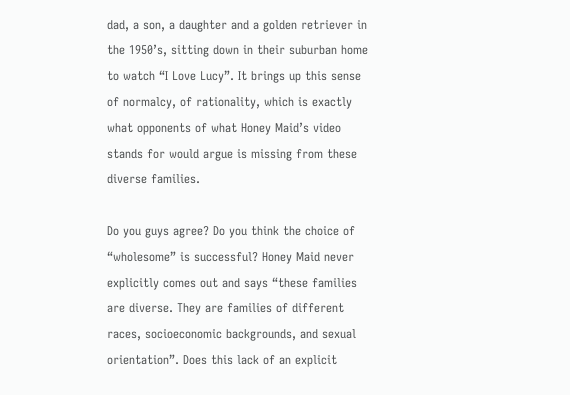dad, a son, a daughter and a golden retriever in the 1950’s, sitting down in their suburban home to watch “I Love Lucy”. It brings up this sense of normalcy, of rationality, which is exactly what opponents of what Honey Maid’s video stands for would argue is missing from these diverse families.

Do you guys agree? Do you think the choice of “wholesome” is successful? Honey Maid never explicitly comes out and says “these families are diverse. They are families of different races, socioeconomic backgrounds, and sexual orientation”. Does this lack of an explicit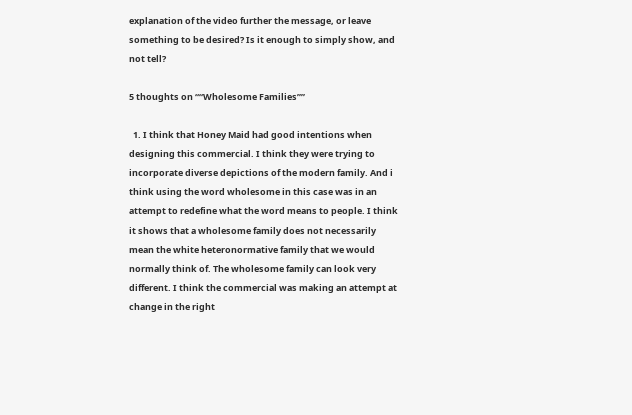explanation of the video further the message, or leave something to be desired? Is it enough to simply show, and not tell?

5 thoughts on ““Wholesome Families””

  1. I think that Honey Maid had good intentions when designing this commercial. I think they were trying to incorporate diverse depictions of the modern family. And i think using the word wholesome in this case was in an attempt to redefine what the word means to people. I think it shows that a wholesome family does not necessarily mean the white heteronormative family that we would normally think of. The wholesome family can look very different. I think the commercial was making an attempt at change in the right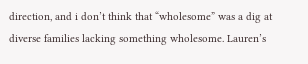direction, and i don’t think that “wholesome” was a dig at diverse families lacking something wholesome. Lauren’s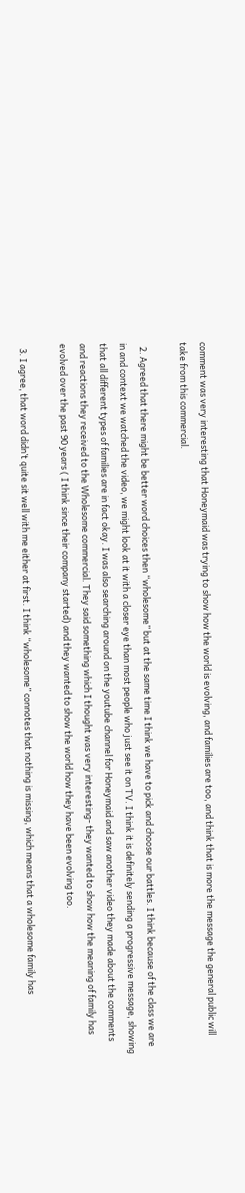comment was very interesting that Honeymaid was trying to show how the world is evolving, and families are too, and think that is more the message the general public will take from this commercial.

  2. Agreed that there might be better word choices then “wholesome” but at the same time I think we have to pick and choose our battles. I think because of the class we are in and context we watched the video, we might look at it with a closer eye than most people who just see it on TV. I think it is definitely sending a progressive message, showing that all different types of families are in fact okay. I was also searching around on the youtube channel for Honeymaid and saw another video they made about the comments and reactions they received to the Wholesome commercial. They said something which I thought was very interesting- they wanted to show how the meaning of family has evolved over the past 90 years ( I think since their company started) and they wanted to show the world how they have been evolving too.

  3. I agree, that word didn’t quite sit well with me either at first. I think “wholesome” connotes that nothing is missing, which means that a wholesome family has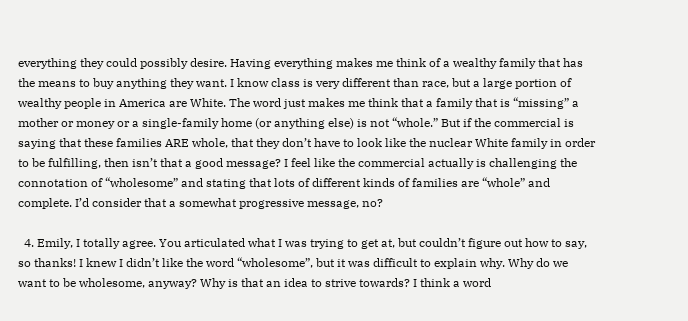everything they could possibly desire. Having everything makes me think of a wealthy family that has the means to buy anything they want. I know class is very different than race, but a large portion of wealthy people in America are White. The word just makes me think that a family that is “missing” a mother or money or a single-family home (or anything else) is not “whole.” But if the commercial is saying that these families ARE whole, that they don’t have to look like the nuclear White family in order to be fulfilling, then isn’t that a good message? I feel like the commercial actually is challenging the connotation of “wholesome” and stating that lots of different kinds of families are “whole” and complete. I’d consider that a somewhat progressive message, no?

  4. Emily, I totally agree. You articulated what I was trying to get at, but couldn’t figure out how to say, so thanks! I knew I didn’t like the word “wholesome”, but it was difficult to explain why. Why do we want to be wholesome, anyway? Why is that an idea to strive towards? I think a word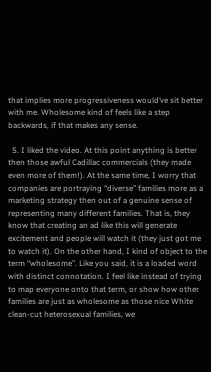that implies more progressiveness would’ve sit better with me. Wholesome kind of feels like a step backwards, if that makes any sense.

  5. I liked the video. At this point anything is better then those awful Cadillac commercials (they made even more of them!). At the same time, I worry that companies are portraying “diverse” families more as a marketing strategy then out of a genuine sense of representing many different families. That is, they know that creating an ad like this will generate excitement and people will watch it (they just got me to watch it). On the other hand, I kind of object to the term “wholesome”. Like you said, it is a loaded word with distinct connotation. I feel like instead of trying to map everyone onto that term, or show how other families are just as wholesome as those nice White clean-cut heterosexual families, we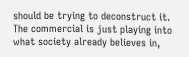should be trying to deconstruct it. The commercial is just playing into what society already believes in,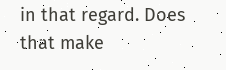in that regard. Does that make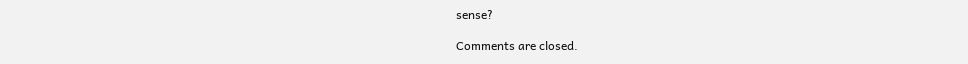sense?

Comments are closed.